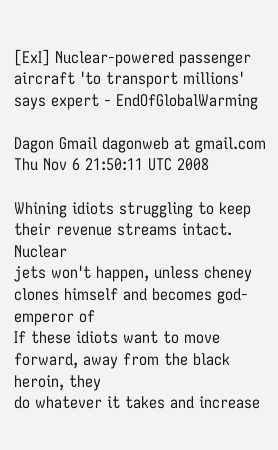[ExI] Nuclear-powered passenger aircraft 'to transport millions' says expert - EndOfGlobalWarming

Dagon Gmail dagonweb at gmail.com
Thu Nov 6 21:50:11 UTC 2008

Whining idiots struggling to keep their revenue streams intact. Nuclear
jets won't happen, unless cheney clones himself and becomes god-emperor of
If these idiots want to move forward, away from the black heroin, they
do whatever it takes and increase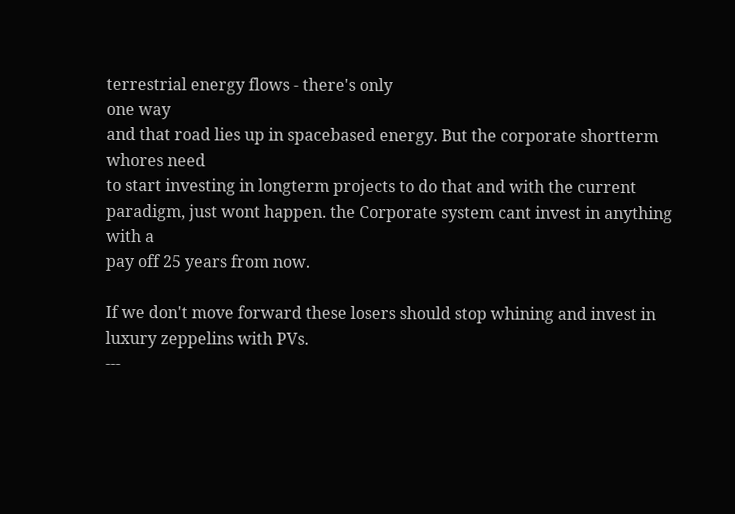terrestrial energy flows - there's only
one way
and that road lies up in spacebased energy. But the corporate shortterm
whores need
to start investing in longterm projects to do that and with the current
paradigm, just wont happen. the Corporate system cant invest in anything
with a
pay off 25 years from now.

If we don't move forward these losers should stop whining and invest in
luxury zeppelins with PVs.
---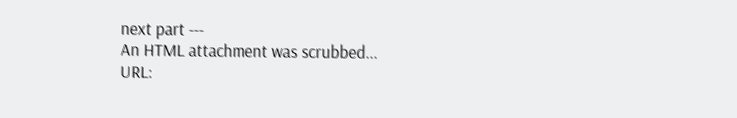next part ---
An HTML attachment was scrubbed...
URL: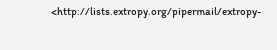<http://lists.extropy.org/pipermail/extropy-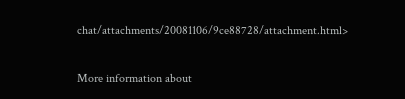chat/attachments/20081106/9ce88728/attachment.html>

More information about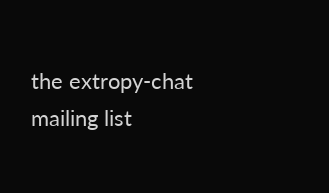the extropy-chat mailing list